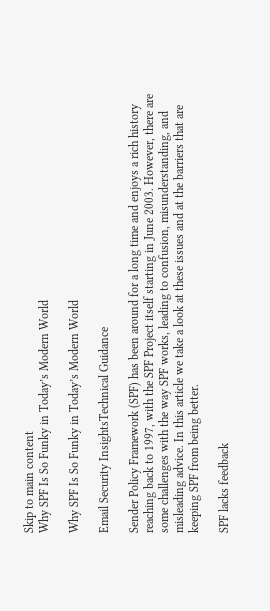Skip to main content
Why SPF Is So Funky in Today’s Modern World

Why SPF Is So Funky in Today’s Modern World

Email Security InsightsTechnical Guidance

Sender Policy Framework (SPF) has been around for a long time and enjoys a rich history reaching back to 1997, with the SPF Project itself starting in June 2003. However, there are some challenges with the way SPF works, leading to confusion, misunderstanding, and misleading advice. In this article we take a look at these issues and at the barriers that are keeping SPF from being better.

SPF lacks feedback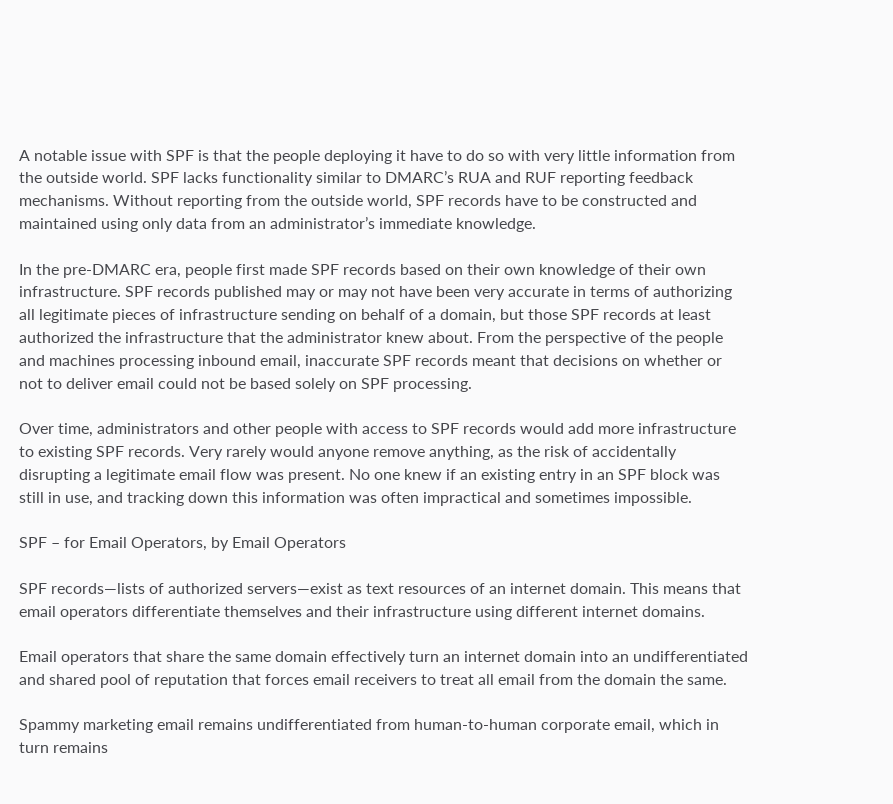A notable issue with SPF is that the people deploying it have to do so with very little information from the outside world. SPF lacks functionality similar to DMARC’s RUA and RUF reporting feedback mechanisms. Without reporting from the outside world, SPF records have to be constructed and maintained using only data from an administrator’s immediate knowledge.

In the pre-DMARC era, people first made SPF records based on their own knowledge of their own infrastructure. SPF records published may or may not have been very accurate in terms of authorizing all legitimate pieces of infrastructure sending on behalf of a domain, but those SPF records at least authorized the infrastructure that the administrator knew about. From the perspective of the people and machines processing inbound email, inaccurate SPF records meant that decisions on whether or not to deliver email could not be based solely on SPF processing.

Over time, administrators and other people with access to SPF records would add more infrastructure to existing SPF records. Very rarely would anyone remove anything, as the risk of accidentally disrupting a legitimate email flow was present. No one knew if an existing entry in an SPF block was still in use, and tracking down this information was often impractical and sometimes impossible.

SPF – for Email Operators, by Email Operators

SPF records—lists of authorized servers—exist as text resources of an internet domain. This means that email operators differentiate themselves and their infrastructure using different internet domains.

Email operators that share the same domain effectively turn an internet domain into an undifferentiated and shared pool of reputation that forces email receivers to treat all email from the domain the same.

Spammy marketing email remains undifferentiated from human-to-human corporate email, which in turn remains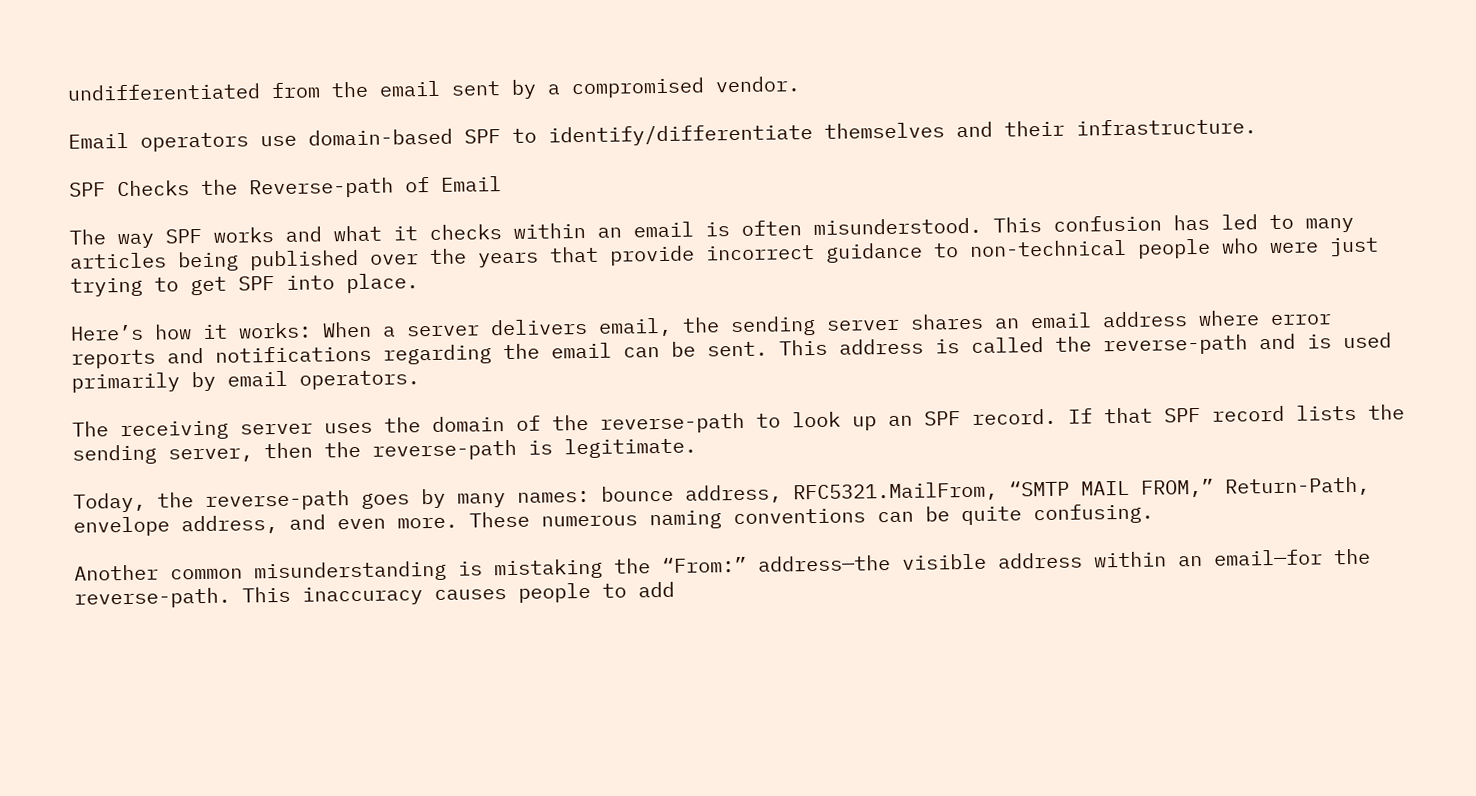undifferentiated from the email sent by a compromised vendor.

Email operators use domain-based SPF to identify/differentiate themselves and their infrastructure.

SPF Checks the Reverse-path of Email

The way SPF works and what it checks within an email is often misunderstood. This confusion has led to many articles being published over the years that provide incorrect guidance to non-technical people who were just trying to get SPF into place.

Here’s how it works: When a server delivers email, the sending server shares an email address where error reports and notifications regarding the email can be sent. This address is called the reverse-path and is used primarily by email operators.

The receiving server uses the domain of the reverse-path to look up an SPF record. If that SPF record lists the sending server, then the reverse-path is legitimate.

Today, the reverse-path goes by many names: bounce address, RFC5321.MailFrom, “SMTP MAIL FROM,” Return-Path, envelope address, and even more. These numerous naming conventions can be quite confusing.

Another common misunderstanding is mistaking the “From:” address—the visible address within an email—for the reverse-path. This inaccuracy causes people to add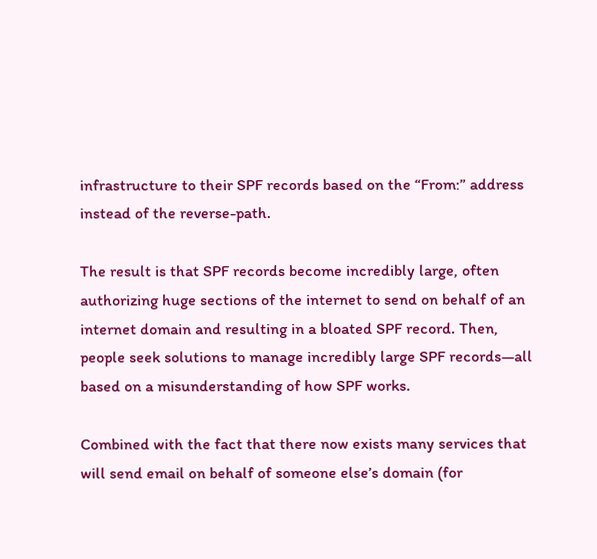infrastructure to their SPF records based on the “From:” address instead of the reverse-path.

The result is that SPF records become incredibly large, often authorizing huge sections of the internet to send on behalf of an internet domain and resulting in a bloated SPF record. Then, people seek solutions to manage incredibly large SPF records—all based on a misunderstanding of how SPF works.

Combined with the fact that there now exists many services that will send email on behalf of someone else’s domain (for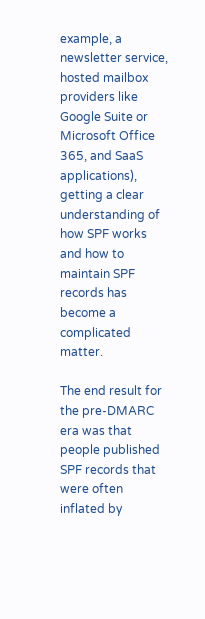example, a newsletter service, hosted mailbox providers like Google Suite or Microsoft Office 365, and SaaS applications), getting a clear understanding of how SPF works and how to maintain SPF records has become a complicated matter.

The end result for the pre-DMARC era was that people published SPF records that were often inflated by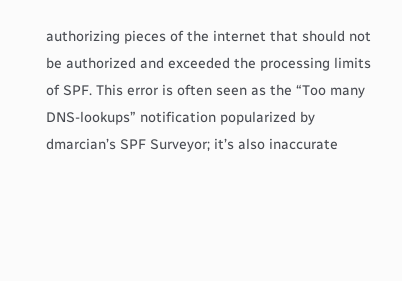authorizing pieces of the internet that should not be authorized and exceeded the processing limits of SPF. This error is often seen as the “Too many DNS-lookups” notification popularized by dmarcian’s SPF Surveyor; it’s also inaccurate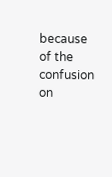because of the confusion on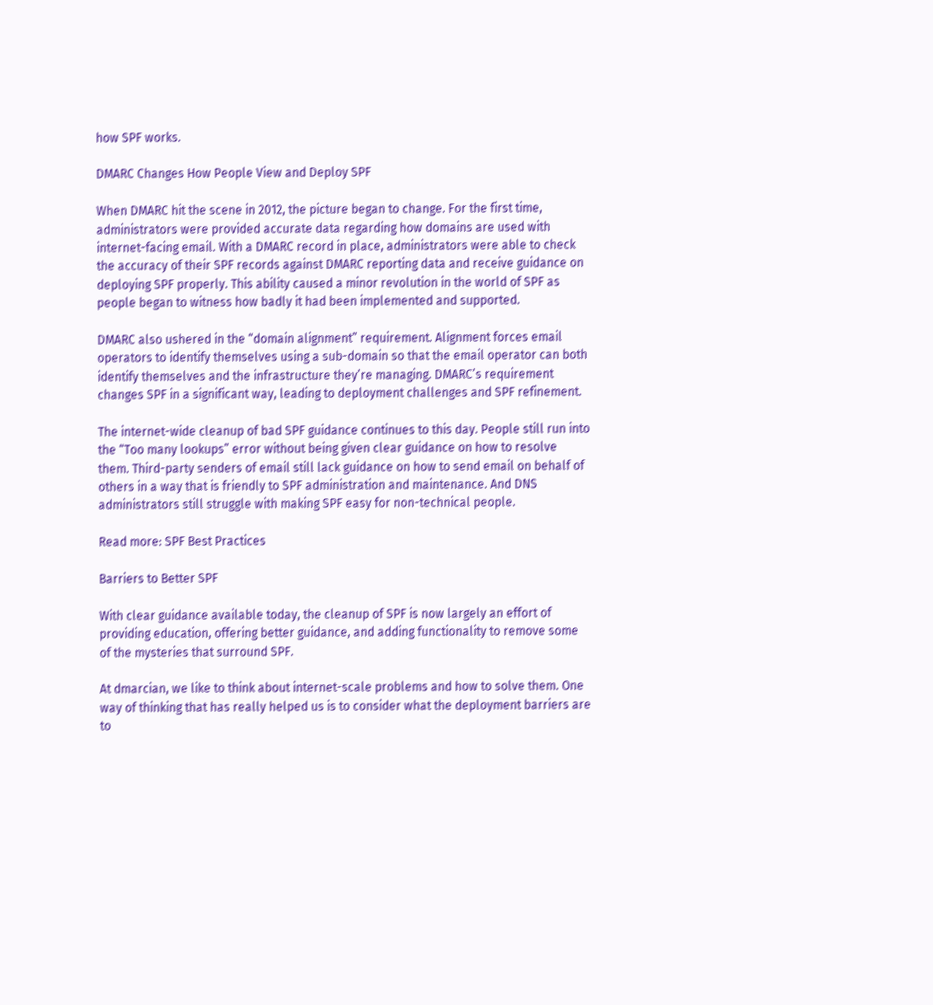how SPF works.

DMARC Changes How People View and Deploy SPF

When DMARC hit the scene in 2012, the picture began to change. For the first time, administrators were provided accurate data regarding how domains are used with internet-facing email. With a DMARC record in place, administrators were able to check the accuracy of their SPF records against DMARC reporting data and receive guidance on deploying SPF properly. This ability caused a minor revolution in the world of SPF as people began to witness how badly it had been implemented and supported.

DMARC also ushered in the “domain alignment” requirement. Alignment forces email operators to identify themselves using a sub-domain so that the email operator can both identify themselves and the infrastructure they’re managing. DMARC’s requirement changes SPF in a significant way, leading to deployment challenges and SPF refinement.

The internet-wide cleanup of bad SPF guidance continues to this day. People still run into the “Too many lookups” error without being given clear guidance on how to resolve them. Third-party senders of email still lack guidance on how to send email on behalf of others in a way that is friendly to SPF administration and maintenance. And DNS administrators still struggle with making SPF easy for non-technical people.

Read more: SPF Best Practices

Barriers to Better SPF

With clear guidance available today, the cleanup of SPF is now largely an effort of providing education, offering better guidance, and adding functionality to remove some of the mysteries that surround SPF.

At dmarcian, we like to think about internet-scale problems and how to solve them. One way of thinking that has really helped us is to consider what the deployment barriers are to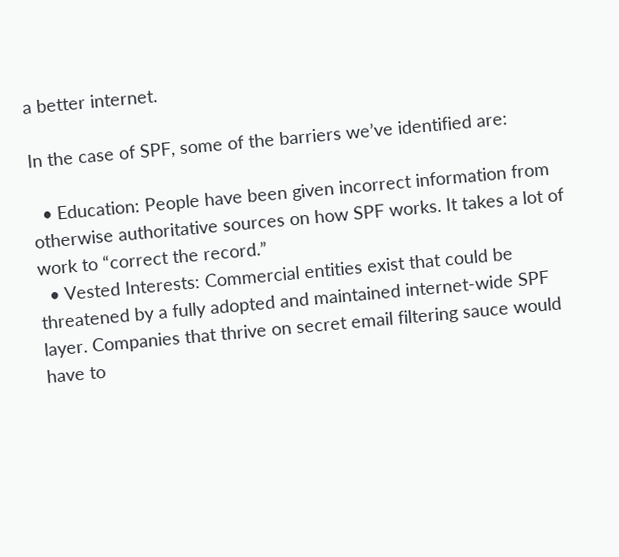a better internet.

In the case of SPF, some of the barriers we’ve identified are:

  • Education: People have been given incorrect information from otherwise authoritative sources on how SPF works. It takes a lot of work to “correct the record.”
  • Vested Interests: Commercial entities exist that could be threatened by a fully adopted and maintained internet-wide SPF layer. Companies that thrive on secret email filtering sauce would have to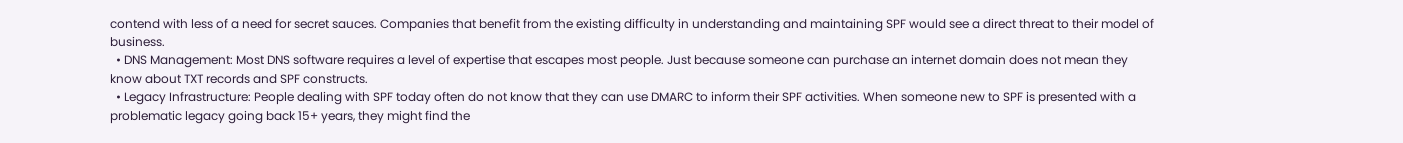contend with less of a need for secret sauces. Companies that benefit from the existing difficulty in understanding and maintaining SPF would see a direct threat to their model of business.
  • DNS Management: Most DNS software requires a level of expertise that escapes most people. Just because someone can purchase an internet domain does not mean they know about TXT records and SPF constructs.
  • Legacy Infrastructure: People dealing with SPF today often do not know that they can use DMARC to inform their SPF activities. When someone new to SPF is presented with a problematic legacy going back 15+ years, they might find the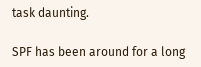task daunting.

SPF has been around for a long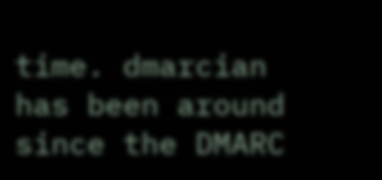time. dmarcian has been around since the DMARC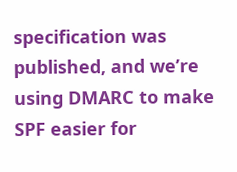specification was published, and we’re using DMARC to make SPF easier for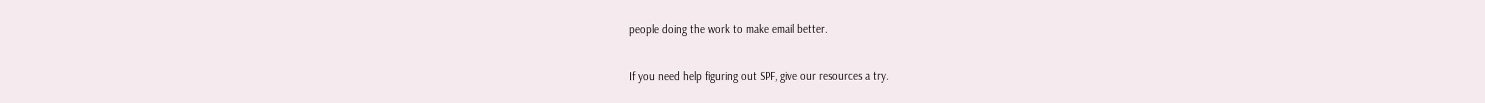people doing the work to make email better.

If you need help figuring out SPF, give our resources a try.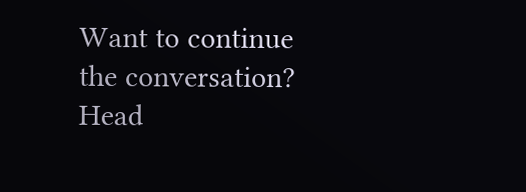Want to continue the conversation? Head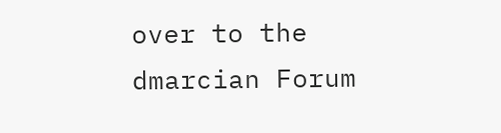over to the dmarcian Forum